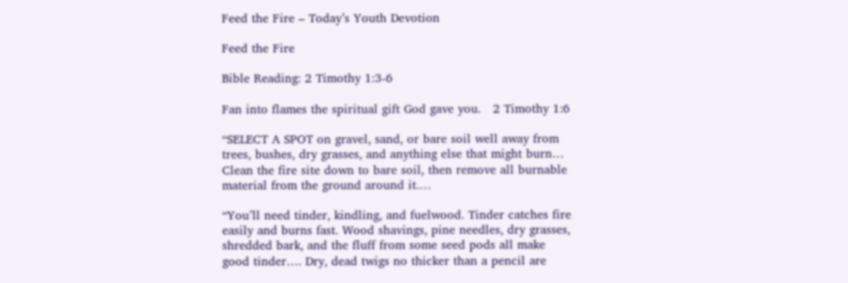Feed the Fire – Today’s Youth Devotion

Feed the Fire

Bible Reading: 2 Timothy 1:3-6

Fan into flames the spiritual gift God gave you.   2 Timothy 1:6

“SELECT A SPOT on gravel, sand, or bare soil well away from trees, bushes, dry grasses, and anything else that might burn… Clean the fire site down to bare soil, then remove all burnable material from the ground around it.…

“You’ll need tinder, kindling, and fuelwood. Tinder catches fire easily and burns fast. Wood shavings, pine needles, dry grasses, shredded bark, and the fluff from some seed pods all make good tinder…. Dry, dead twigs no thicker than a pencil are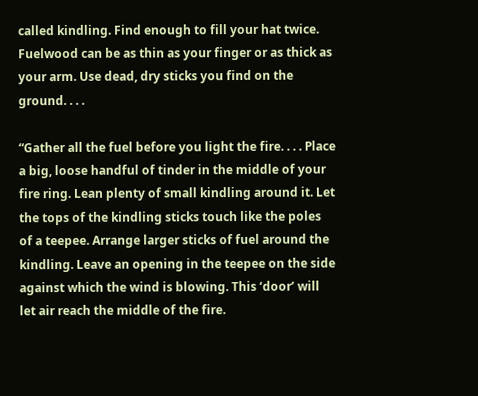called kindling. Find enough to fill your hat twice. Fuelwood can be as thin as your finger or as thick as your arm. Use dead, dry sticks you find on the ground. . . .

“Gather all the fuel before you light the fire. . . . Place a big, loose handful of tinder in the middle of your fire ring. Lean plenty of small kindling around it. Let the tops of the kindling sticks touch like the poles of a teepee. Arrange larger sticks of fuel around the kindling. Leave an opening in the teepee on the side against which the wind is blowing. This ‘door’ will let air reach the middle of the fire.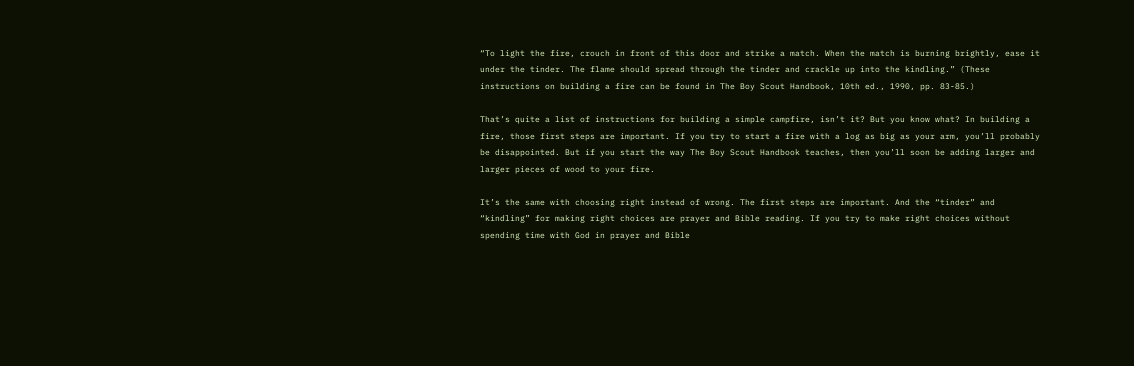“To light the fire, crouch in front of this door and strike a match. When the match is burning brightly, ease it under the tinder. The flame should spread through the tinder and crackle up into the kindling.” (These instructions on building a fire can be found in The Boy Scout Handbook, 10th ed., 1990, pp. 83-85.)

That’s quite a list of instructions for building a simple campfire, isn’t it? But you know what? In building a fire, those first steps are important. If you try to start a fire with a log as big as your arm, you’ll probably be disappointed. But if you start the way The Boy Scout Handbook teaches, then you’ll soon be adding larger and larger pieces of wood to your fire.

It’s the same with choosing right instead of wrong. The first steps are important. And the “tinder” and “kindling” for making right choices are prayer and Bible reading. If you try to make right choices without spending time with God in prayer and Bible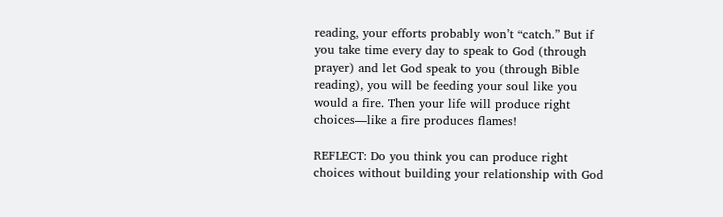reading, your efforts probably won’t “catch.” But if you take time every day to speak to God (through prayer) and let God speak to you (through Bible reading), you will be feeding your soul like you would a fire. Then your life will produce right choices—like a fire produces flames!

REFLECT: Do you think you can produce right choices without building your relationship with God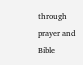through prayer and Bible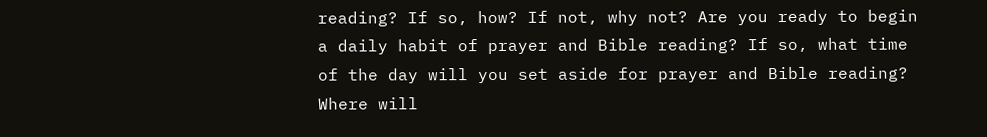reading? If so, how? If not, why not? Are you ready to begin a daily habit of prayer and Bible reading? If so, what time of the day will you set aside for prayer and Bible reading? Where will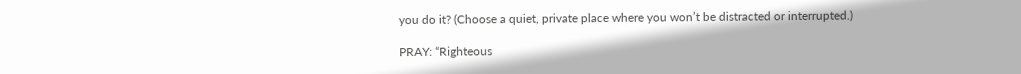you do it? (Choose a quiet, private place where you won’t be distracted or interrupted.)

PRAY: “Righteous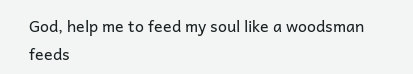God, help me to feed my soul like a woodsman feeds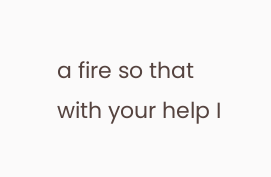a fire so that with your help I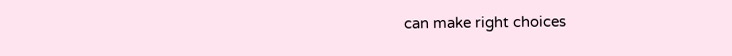can make right choices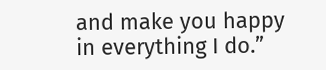and make you happy in everything I do.”